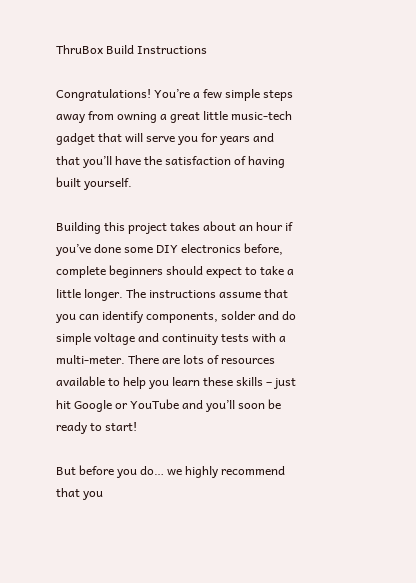ThruBox Build Instructions

Congratulations! You’re a few simple steps away from owning a great little music-tech gadget that will serve you for years and that you’ll have the satisfaction of having built yourself.

Building this project takes about an hour if you’ve done some DIY electronics before, complete beginners should expect to take a little longer. The instructions assume that you can identify components, solder and do simple voltage and continuity tests with a multi-meter. There are lots of resources available to help you learn these skills – just hit Google or YouTube and you’ll soon be ready to start!

But before you do… we highly recommend that you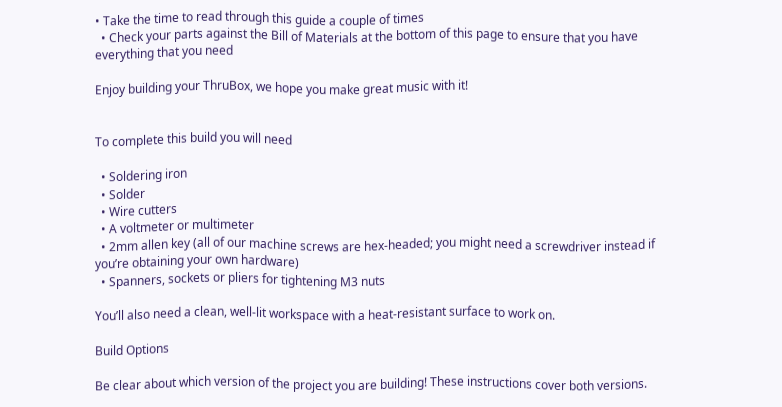• Take the time to read through this guide a couple of times
  • Check your parts against the Bill of Materials at the bottom of this page to ensure that you have everything that you need

Enjoy building your ThruBox, we hope you make great music with it!


To complete this build you will need

  • Soldering iron
  • Solder
  • Wire cutters
  • A voltmeter or multimeter
  • 2mm allen key (all of our machine screws are hex-headed; you might need a screwdriver instead if you’re obtaining your own hardware)
  • Spanners, sockets or pliers for tightening M3 nuts

You’ll also need a clean, well-lit workspace with a heat-resistant surface to work on.

Build Options

Be clear about which version of the project you are building! These instructions cover both versions.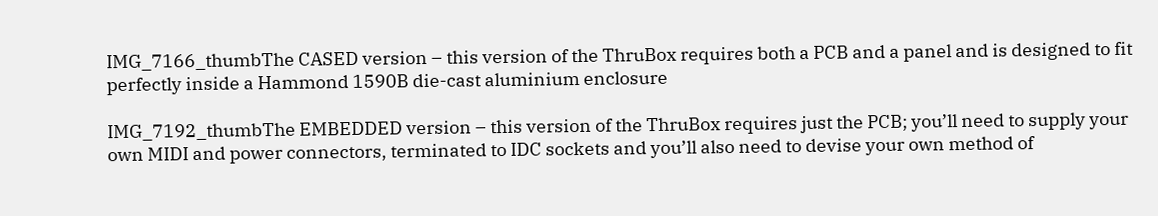IMG_7166_thumbThe CASED version – this version of the ThruBox requires both a PCB and a panel and is designed to fit perfectly inside a Hammond 1590B die-cast aluminium enclosure

IMG_7192_thumbThe EMBEDDED version – this version of the ThruBox requires just the PCB; you’ll need to supply your own MIDI and power connectors, terminated to IDC sockets and you’ll also need to devise your own method of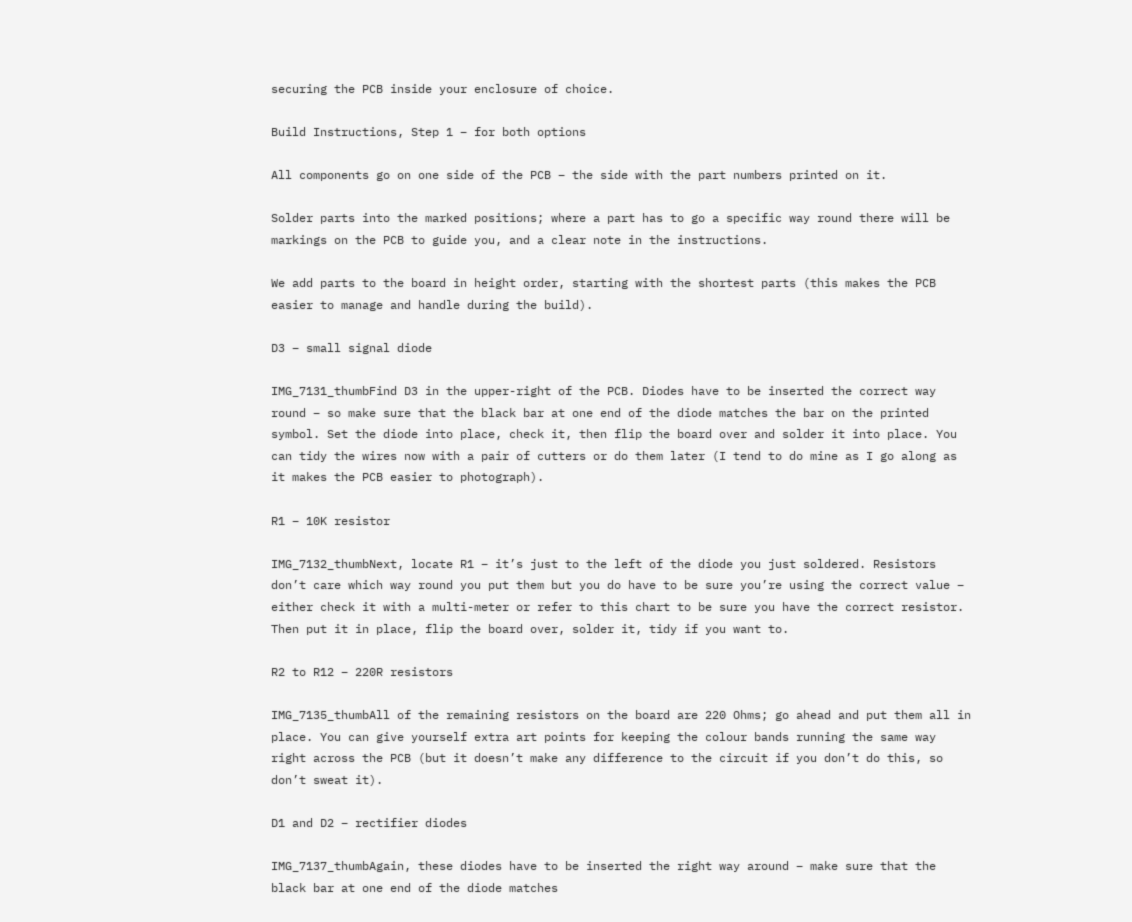securing the PCB inside your enclosure of choice.

Build Instructions, Step 1 – for both options

All components go on one side of the PCB – the side with the part numbers printed on it.

Solder parts into the marked positions; where a part has to go a specific way round there will be markings on the PCB to guide you, and a clear note in the instructions.

We add parts to the board in height order, starting with the shortest parts (this makes the PCB easier to manage and handle during the build).

D3 – small signal diode

IMG_7131_thumbFind D3 in the upper-right of the PCB. Diodes have to be inserted the correct way round – so make sure that the black bar at one end of the diode matches the bar on the printed symbol. Set the diode into place, check it, then flip the board over and solder it into place. You can tidy the wires now with a pair of cutters or do them later (I tend to do mine as I go along as it makes the PCB easier to photograph).

R1 – 10K resistor

IMG_7132_thumbNext, locate R1 – it’s just to the left of the diode you just soldered. Resistors don’t care which way round you put them but you do have to be sure you’re using the correct value – either check it with a multi-meter or refer to this chart to be sure you have the correct resistor. Then put it in place, flip the board over, solder it, tidy if you want to.

R2 to R12 – 220R resistors

IMG_7135_thumbAll of the remaining resistors on the board are 220 Ohms; go ahead and put them all in place. You can give yourself extra art points for keeping the colour bands running the same way right across the PCB (but it doesn’t make any difference to the circuit if you don’t do this, so don’t sweat it).

D1 and D2 – rectifier diodes

IMG_7137_thumbAgain, these diodes have to be inserted the right way around – make sure that the black bar at one end of the diode matches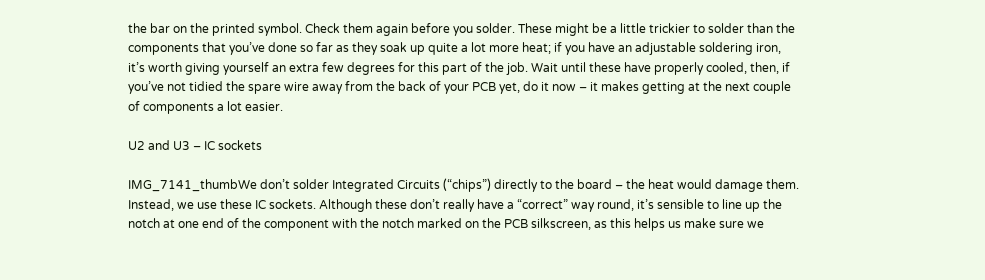the bar on the printed symbol. Check them again before you solder. These might be a little trickier to solder than the components that you’ve done so far as they soak up quite a lot more heat; if you have an adjustable soldering iron, it’s worth giving yourself an extra few degrees for this part of the job. Wait until these have properly cooled, then, if you’ve not tidied the spare wire away from the back of your PCB yet, do it now – it makes getting at the next couple of components a lot easier.

U2 and U3 – IC sockets

IMG_7141_thumbWe don’t solder Integrated Circuits (“chips”) directly to the board – the heat would damage them. Instead, we use these IC sockets. Although these don’t really have a “correct” way round, it’s sensible to line up the notch at one end of the component with the notch marked on the PCB silkscreen, as this helps us make sure we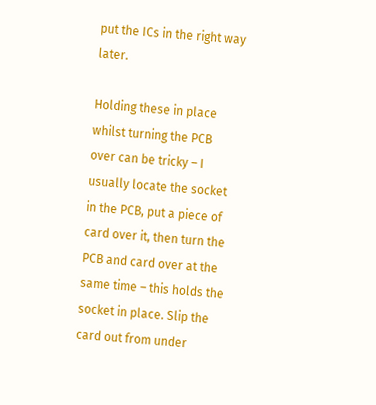put the ICs in the right way later.

Holding these in place whilst turning the PCB over can be tricky – I usually locate the socket in the PCB, put a piece of card over it, then turn the PCB and card over at the same time – this holds the socket in place. Slip the card out from under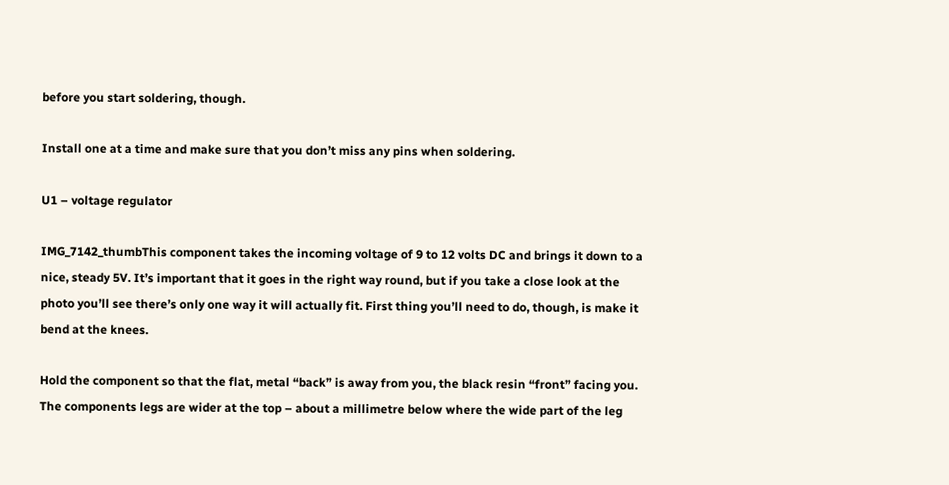before you start soldering, though.

Install one at a time and make sure that you don’t miss any pins when soldering.

U1 – voltage regulator

IMG_7142_thumbThis component takes the incoming voltage of 9 to 12 volts DC and brings it down to a nice, steady 5V. It’s important that it goes in the right way round, but if you take a close look at the photo you’ll see there’s only one way it will actually fit. First thing you’ll need to do, though, is make it bend at the knees.

Hold the component so that the flat, metal “back” is away from you, the black resin “front” facing you. The components legs are wider at the top – about a millimetre below where the wide part of the leg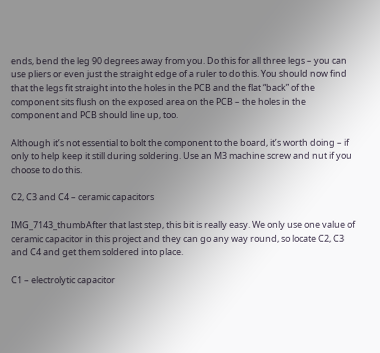ends, bend the leg 90 degrees away from you. Do this for all three legs – you can use pliers or even just the straight edge of a ruler to do this. You should now find that the legs fit straight into the holes in the PCB and the flat “back” of the component sits flush on the exposed area on the PCB – the holes in the component and PCB should line up, too.

Although it’s not essential to bolt the component to the board, it’s worth doing – if only to help keep it still during soldering. Use an M3 machine screw and nut if you choose to do this.

C2, C3 and C4 – ceramic capacitors

IMG_7143_thumbAfter that last step, this bit is really easy. We only use one value of ceramic capacitor in this project and they can go any way round, so locate C2, C3 and C4 and get them soldered into place.

C1 – electrolytic capacitor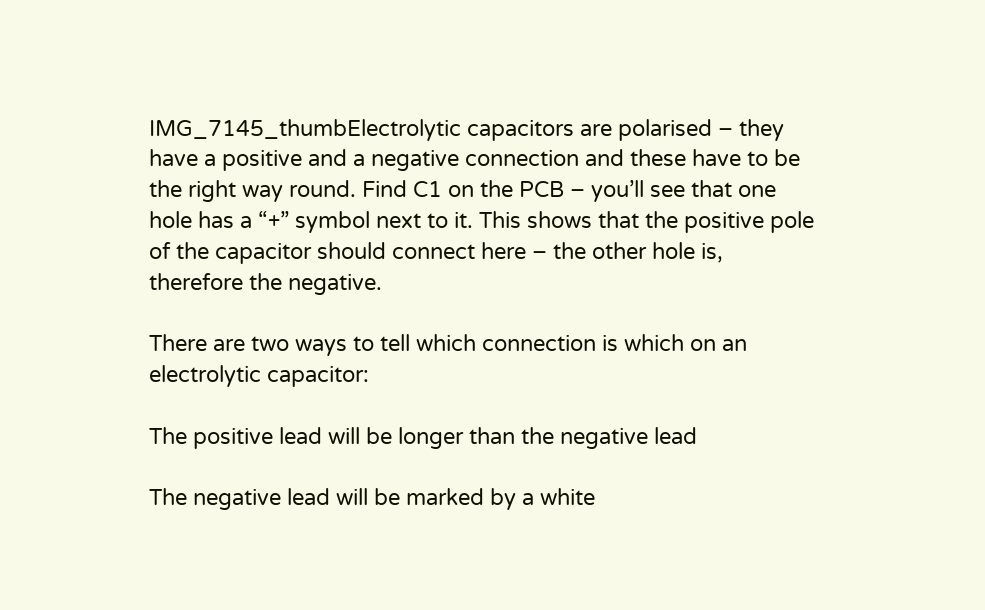IMG_7145_thumbElectrolytic capacitors are polarised – they have a positive and a negative connection and these have to be the right way round. Find C1 on the PCB – you’ll see that one hole has a “+” symbol next to it. This shows that the positive pole of the capacitor should connect here – the other hole is, therefore the negative.

There are two ways to tell which connection is which on an electrolytic capacitor:

The positive lead will be longer than the negative lead

The negative lead will be marked by a white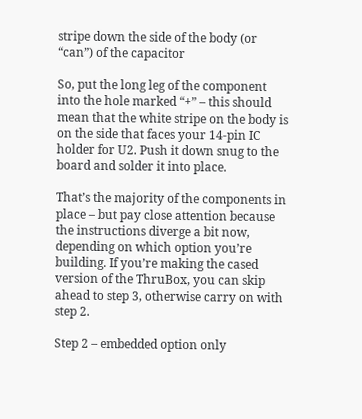stripe down the side of the body (or “can”) of the capacitor

So, put the long leg of the component into the hole marked “+” – this should mean that the white stripe on the body is on the side that faces your 14-pin IC holder for U2. Push it down snug to the board and solder it into place.

That’s the majority of the components in place – but pay close attention because the instructions diverge a bit now, depending on which option you’re building. If you’re making the cased version of the ThruBox, you can skip ahead to step 3, otherwise carry on with step 2.

Step 2 – embedded option only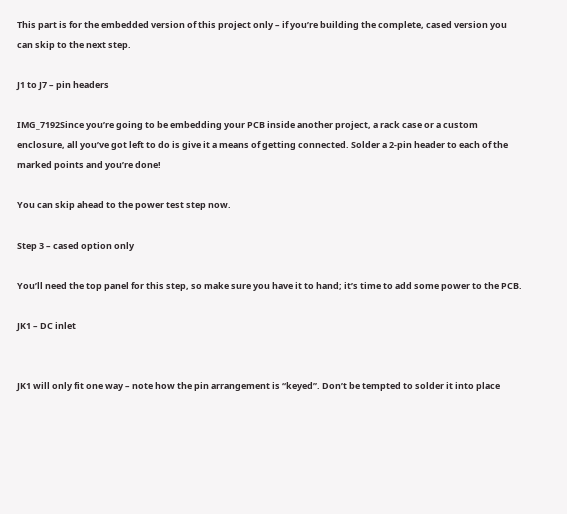This part is for the embedded version of this project only – if you’re building the complete, cased version you can skip to the next step.

J1 to J7 – pin headers

IMG_7192Since you’re going to be embedding your PCB inside another project, a rack case or a custom enclosure, all you’ve got left to do is give it a means of getting connected. Solder a 2-pin header to each of the marked points and you’re done!

You can skip ahead to the power test step now.

Step 3 – cased option only

You’ll need the top panel for this step, so make sure you have it to hand; it’s time to add some power to the PCB.

JK1 – DC inlet


JK1 will only fit one way – note how the pin arrangement is “keyed”. Don’t be tempted to solder it into place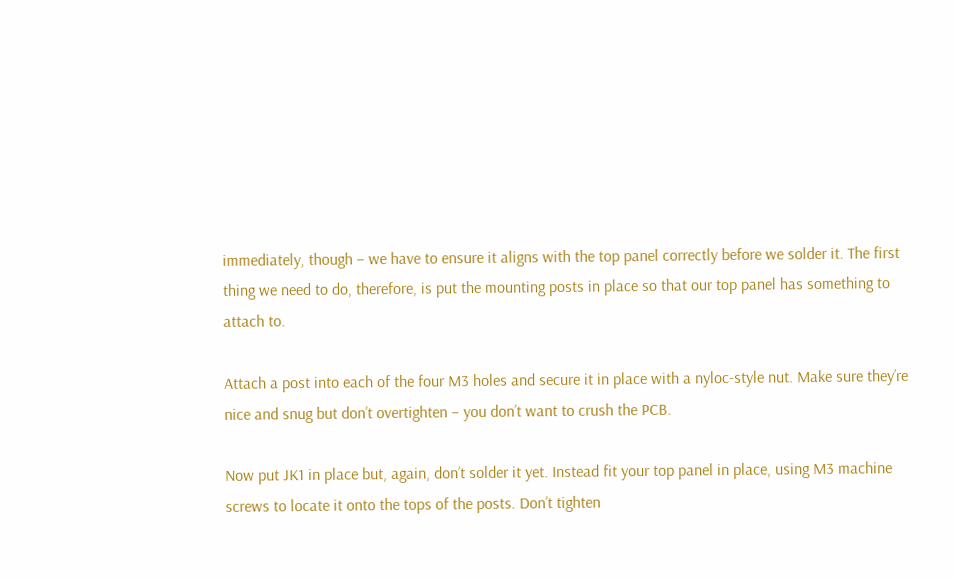immediately, though – we have to ensure it aligns with the top panel correctly before we solder it. The first thing we need to do, therefore, is put the mounting posts in place so that our top panel has something to attach to.

Attach a post into each of the four M3 holes and secure it in place with a nyloc-style nut. Make sure they’re nice and snug but don’t overtighten – you don’t want to crush the PCB.

Now put JK1 in place but, again, don’t solder it yet. Instead fit your top panel in place, using M3 machine screws to locate it onto the tops of the posts. Don’t tighten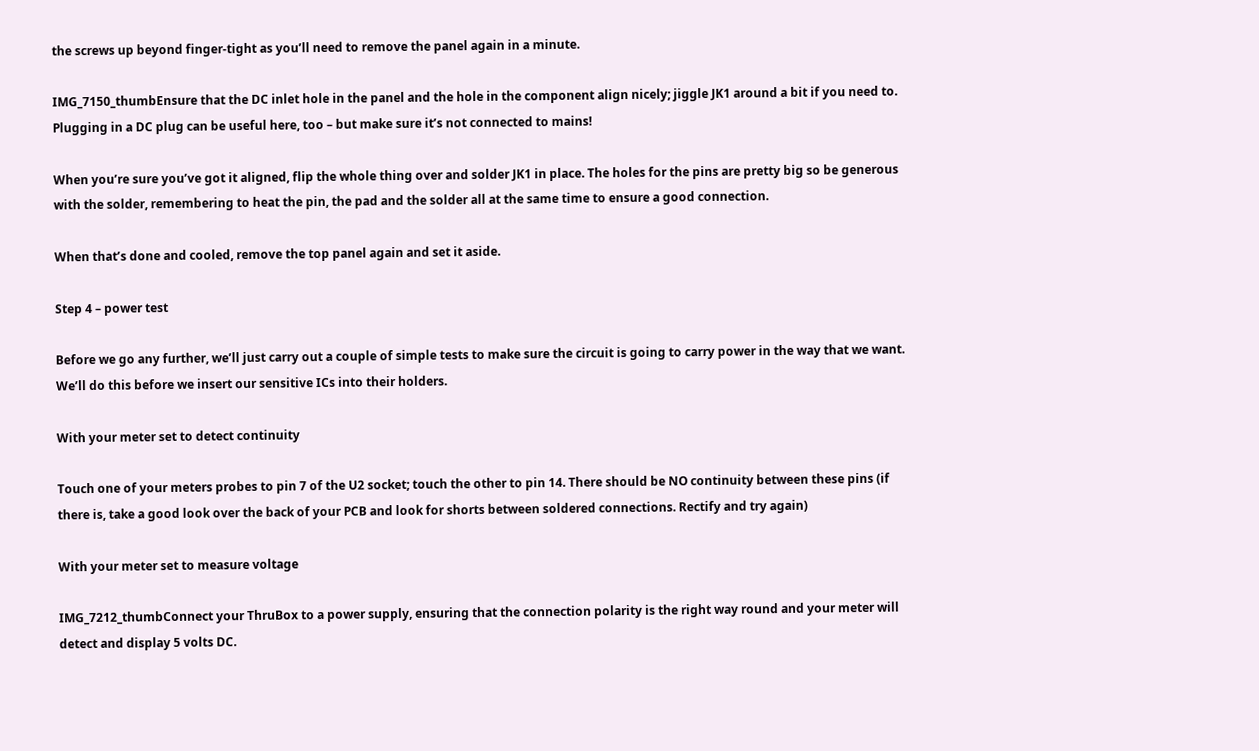the screws up beyond finger-tight as you’ll need to remove the panel again in a minute.

IMG_7150_thumbEnsure that the DC inlet hole in the panel and the hole in the component align nicely; jiggle JK1 around a bit if you need to. Plugging in a DC plug can be useful here, too – but make sure it’s not connected to mains!

When you’re sure you’ve got it aligned, flip the whole thing over and solder JK1 in place. The holes for the pins are pretty big so be generous with the solder, remembering to heat the pin, the pad and the solder all at the same time to ensure a good connection.

When that’s done and cooled, remove the top panel again and set it aside.

Step 4 – power test

Before we go any further, we’ll just carry out a couple of simple tests to make sure the circuit is going to carry power in the way that we want. We’ll do this before we insert our sensitive ICs into their holders.

With your meter set to detect continuity

Touch one of your meters probes to pin 7 of the U2 socket; touch the other to pin 14. There should be NO continuity between these pins (if there is, take a good look over the back of your PCB and look for shorts between soldered connections. Rectify and try again)

With your meter set to measure voltage

IMG_7212_thumbConnect your ThruBox to a power supply, ensuring that the connection polarity is the right way round and your meter will detect and display 5 volts DC.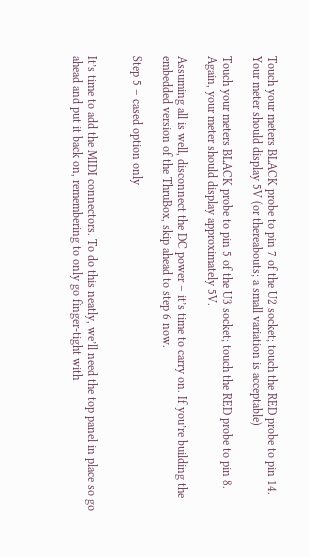Touch your meters BLACK probe to pin 7 of the U2 socket; touch the RED probe to pin 14. Your meter should display 5V (or thereabouts; a small variation is acceptable)

Touch your meters BLACK probe to pin 5 of the U3 socket; touch the RED probe to pin 8. Again, your meter should display approximately 5V.

Assuming all is well, disconnect the DC power – it’s time to carry on. If you’re building the embedded version of the ThruBox, skip ahead to step 6 now.

Step 5 – cased option only


It’s time to add the MIDI connectors. To do this neatly, we’ll need the top panel in place so go ahead and put it back on, remembering to only go finger-tight with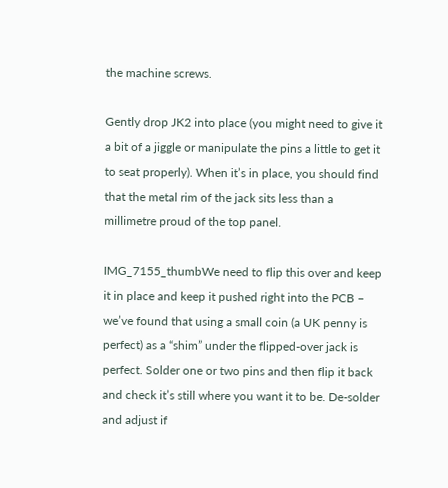the machine screws.

Gently drop JK2 into place (you might need to give it a bit of a jiggle or manipulate the pins a little to get it to seat properly). When it’s in place, you should find that the metal rim of the jack sits less than a millimetre proud of the top panel.

IMG_7155_thumbWe need to flip this over and keep it in place and keep it pushed right into the PCB – we’ve found that using a small coin (a UK penny is perfect) as a “shim” under the flipped-over jack is perfect. Solder one or two pins and then flip it back and check it’s still where you want it to be. De-solder and adjust if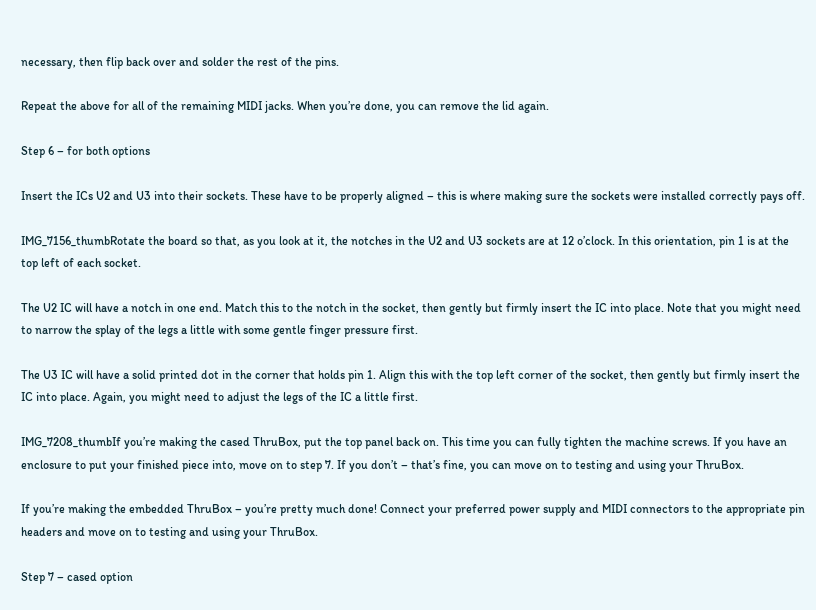necessary, then flip back over and solder the rest of the pins.

Repeat the above for all of the remaining MIDI jacks. When you’re done, you can remove the lid again.

Step 6 – for both options

Insert the ICs U2 and U3 into their sockets. These have to be properly aligned – this is where making sure the sockets were installed correctly pays off.

IMG_7156_thumbRotate the board so that, as you look at it, the notches in the U2 and U3 sockets are at 12 o’clock. In this orientation, pin 1 is at the top left of each socket.

The U2 IC will have a notch in one end. Match this to the notch in the socket, then gently but firmly insert the IC into place. Note that you might need to narrow the splay of the legs a little with some gentle finger pressure first.

The U3 IC will have a solid printed dot in the corner that holds pin 1. Align this with the top left corner of the socket, then gently but firmly insert the IC into place. Again, you might need to adjust the legs of the IC a little first.

IMG_7208_thumbIf you’re making the cased ThruBox, put the top panel back on. This time you can fully tighten the machine screws. If you have an enclosure to put your finished piece into, move on to step 7. If you don’t – that’s fine, you can move on to testing and using your ThruBox.

If you’re making the embedded ThruBox – you’re pretty much done! Connect your preferred power supply and MIDI connectors to the appropriate pin headers and move on to testing and using your ThruBox.

Step 7 – cased option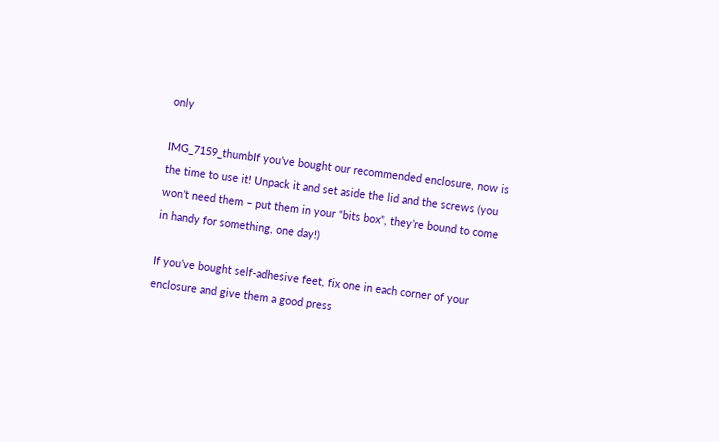only

IMG_7159_thumbIf you’ve bought our recommended enclosure, now is the time to use it! Unpack it and set aside the lid and the screws (you won’t need them – put them in your “bits box”, they’re bound to come in handy for something, one day!)

If you’ve bought self-adhesive feet, fix one in each corner of your enclosure and give them a good press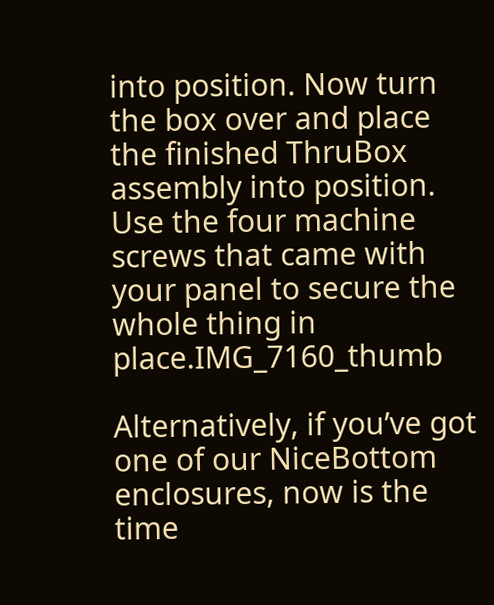into position. Now turn the box over and place the finished ThruBox assembly into position. Use the four machine screws that came with your panel to secure the whole thing in place.IMG_7160_thumb

Alternatively, if you’ve got one of our NiceBottom enclosures, now is the time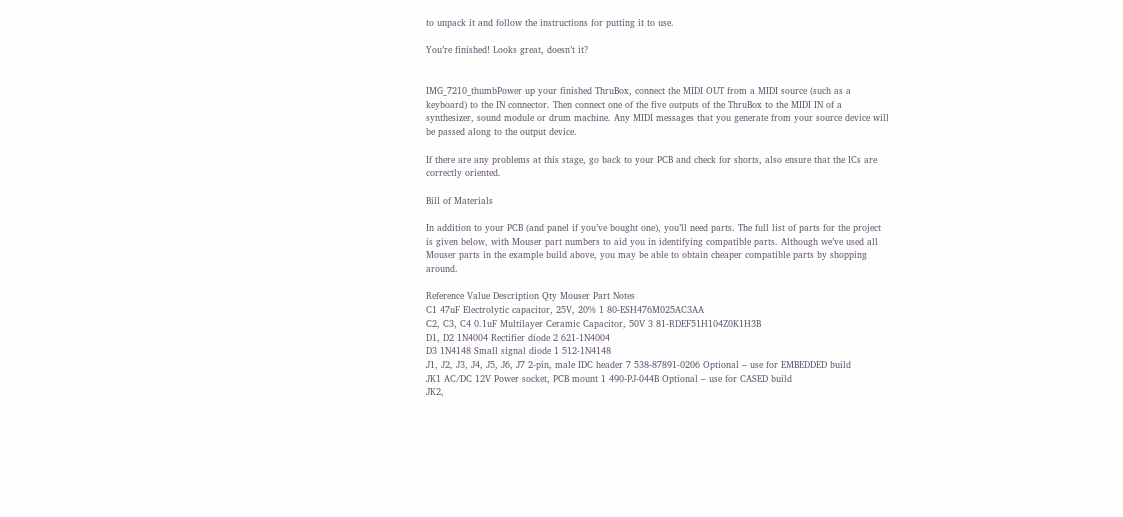to unpack it and follow the instructions for putting it to use.

You’re finished! Looks great, doesn’t it?


IMG_7210_thumbPower up your finished ThruBox, connect the MIDI OUT from a MIDI source (such as a keyboard) to the IN connector. Then connect one of the five outputs of the ThruBox to the MIDI IN of a synthesizer, sound module or drum machine. Any MIDI messages that you generate from your source device will be passed along to the output device.

If there are any problems at this stage, go back to your PCB and check for shorts, also ensure that the ICs are correctly oriented.

Bill of Materials

In addition to your PCB (and panel if you’ve bought one), you’ll need parts. The full list of parts for the project is given below, with Mouser part numbers to aid you in identifying compatible parts. Although we’ve used all Mouser parts in the example build above, you may be able to obtain cheaper compatible parts by shopping around.

Reference Value Description Qty Mouser Part Notes
C1 47uF Electrolytic capacitor, 25V, 20% 1 80-ESH476M025AC3AA
C2, C3, C4 0.1uF Multilayer Ceramic Capacitor, 50V 3 81-RDEF51H104Z0K1H3B
D1, D2 1N4004 Rectifier diode 2 621-1N4004
D3 1N4148 Small signal diode 1 512-1N4148
J1, J2, J3, J4, J5, J6, J7 2-pin, male IDC header 7 538-87891-0206 Optional – use for EMBEDDED build
JK1 AC/DC 12V Power socket, PCB mount 1 490-PJ-044B Optional – use for CASED build
JK2,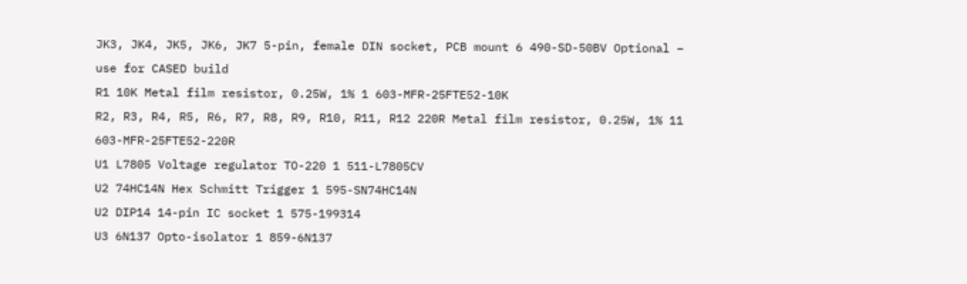JK3, JK4, JK5, JK6, JK7 5-pin, female DIN socket, PCB mount 6 490-SD-50BV Optional – use for CASED build
R1 10K Metal film resistor, 0.25W, 1% 1 603-MFR-25FTE52-10K
R2, R3, R4, R5, R6, R7, R8, R9, R10, R11, R12 220R Metal film resistor, 0.25W, 1% 11 603-MFR-25FTE52-220R
U1 L7805 Voltage regulator TO-220 1 511-L7805CV
U2 74HC14N Hex Schmitt Trigger 1 595-SN74HC14N
U2 DIP14 14-pin IC socket 1 575-199314
U3 6N137 Opto-isolator 1 859-6N137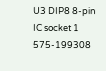U3 DIP8 8-pin IC socket 1 575-199308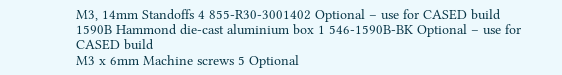M3, 14mm Standoffs 4 855-R30-3001402 Optional – use for CASED build
1590B Hammond die-cast aluminium box 1 546-1590B-BK Optional – use for CASED build
M3 x 6mm Machine screws 5 Optional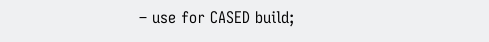– use for CASED build;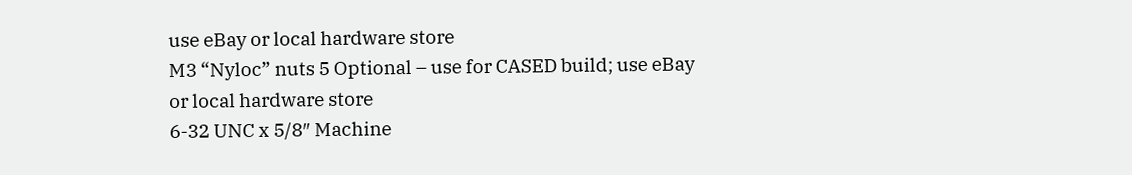use eBay or local hardware store
M3 “Nyloc” nuts 5 Optional – use for CASED build; use eBay or local hardware store
6-32 UNC x 5/8″ Machine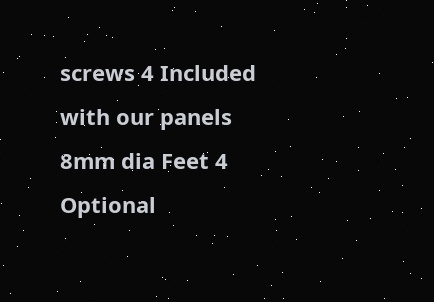screws 4 Included with our panels
8mm dia Feet 4 Optional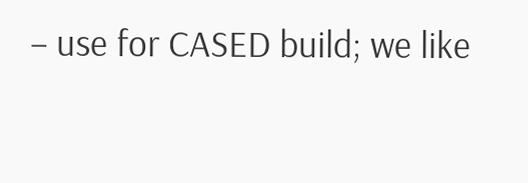– use for CASED build; we like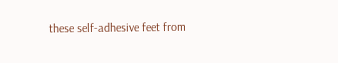these self-adhesive feet from